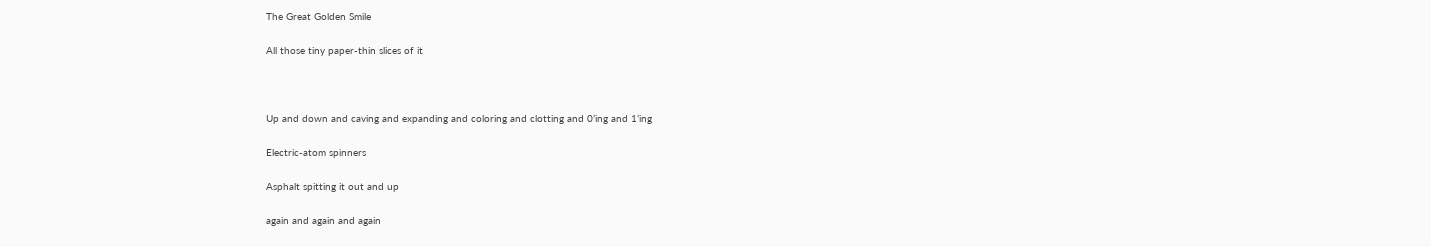The Great Golden Smile

All those tiny paper-thin slices of it



Up and down and caving and expanding and coloring and clotting and 0’ing and 1’ing

Electric-atom spinners

Asphalt spitting it out and up

again and again and again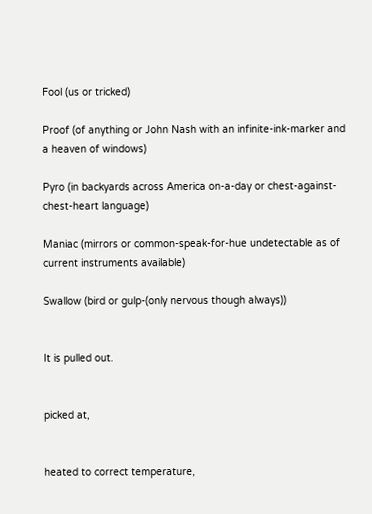Fool (us or tricked)

Proof (of anything or John Nash with an infinite-ink-marker and a heaven of windows)

Pyro (in backyards across America on-a-day or chest-against-chest-heart language)

Maniac (mirrors or common-speak-for-hue undetectable as of current instruments available)

Swallow (bird or gulp-(only nervous though always))


It is pulled out.


picked at,


heated to correct temperature,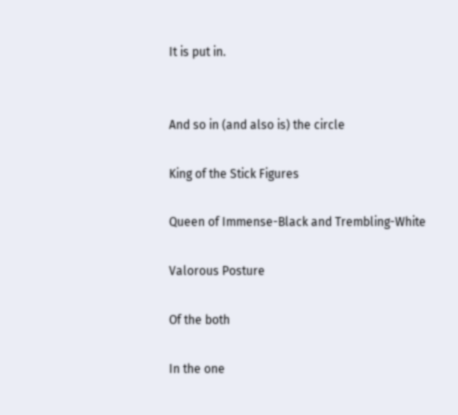It is put in.


And so in (and also is) the circle

King of the Stick Figures

Queen of Immense-Black and Trembling-White

Valorous Posture

Of the both

In the one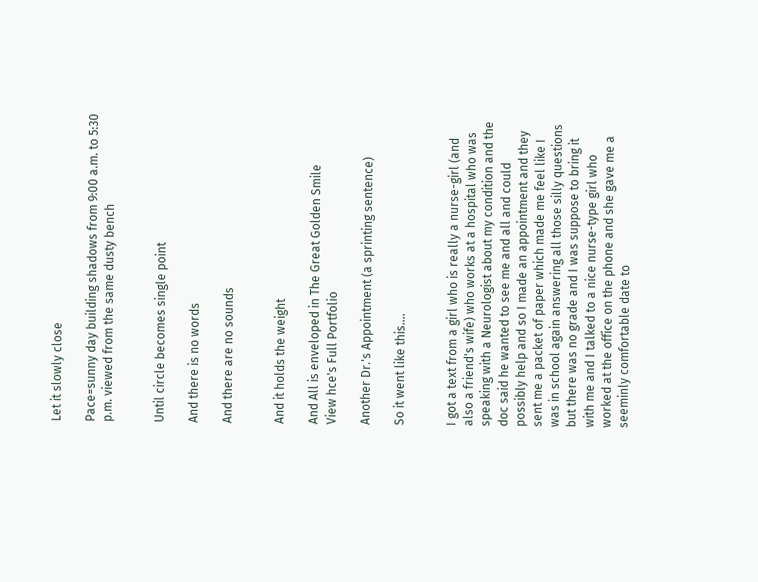Let it slowly close

Pace=sunny day building shadows from 9:00 a.m. to 5:30 p.m. viewed from the same dusty bench


Until circle becomes single point

And there is no words

And there are no sounds


And it holds the weight

And All is enveloped in The Great Golden Smile
View hce's Full Portfolio

Another Dr.'s Appointment (a sprinting sentence)

So it went like this....


I got a text from a girl who is really a nurse-girl (and also a friend's wife) who works at a hospital who was speaking with a Neurologist about my condition and the doc said he wanted to see me and all and could possibly help and so I made an appointment and they sent me a packet of paper which made me feel like I was in school again answering all those silly questions but there was no grade and I was suppose to bring it with me and I talked to a nice nurse-type girl who worked at the office on the phone and she gave me a seeminly comfortable date to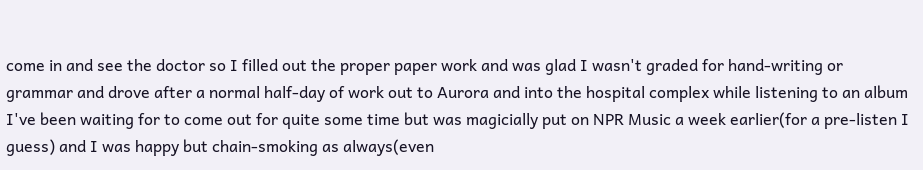come in and see the doctor so I filled out the proper paper work and was glad I wasn't graded for hand-writing or grammar and drove after a normal half-day of work out to Aurora and into the hospital complex while listening to an album I've been waiting for to come out for quite some time but was magicially put on NPR Music a week earlier(for a pre-listen I guess) and I was happy but chain-smoking as always(even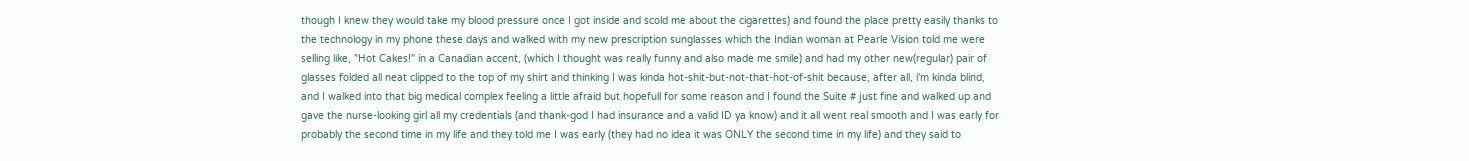though I knew they would take my blood pressure once I got inside and scold me about the cigarettes) and found the place pretty easily thanks to the technology in my phone these days and walked with my new prescription sunglasses which the Indian woman at Pearle Vision told me were selling like, "Hot Cakes!" in a Canadian accent, (which I thought was really funny and also made me smile) and had my other new(regular) pair of glasses folded all neat clipped to the top of my shirt and thinking I was kinda hot-shit-but-not-that-hot-of-shit because, after all, i'm kinda blind, and I walked into that big medical complex feeling a little afraid but hopefull for some reason and I found the Suite # just fine and walked up and gave the nurse-looking girl all my credentials (and thank-god I had insurance and a valid ID ya know) and it all went real smooth and I was early for probably the second time in my life and they told me I was early (they had no idea it was ONLY the second time in my life) and they said to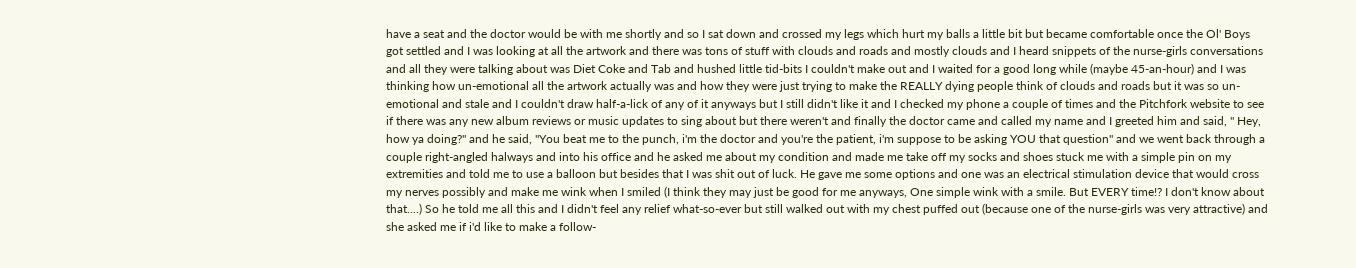have a seat and the doctor would be with me shortly and so I sat down and crossed my legs which hurt my balls a little bit but became comfortable once the Ol' Boys got settled and I was looking at all the artwork and there was tons of stuff with clouds and roads and mostly clouds and I heard snippets of the nurse-girls conversations and all they were talking about was Diet Coke and Tab and hushed little tid-bits I couldn't make out and I waited for a good long while (maybe 45-an-hour) and I was thinking how un-emotional all the artwork actually was and how they were just trying to make the REALLY dying people think of clouds and roads but it was so un-emotional and stale and I couldn't draw half-a-lick of any of it anyways but I still didn't like it and I checked my phone a couple of times and the Pitchfork website to see if there was any new album reviews or music updates to sing about but there weren't and finally the doctor came and called my name and I greeted him and said, " Hey, how ya doing?" and he said, "You beat me to the punch, i'm the doctor and you're the patient, i'm suppose to be asking YOU that question" and we went back through a couple right-angled halways and into his office and he asked me about my condition and made me take off my socks and shoes stuck me with a simple pin on my extremities and told me to use a balloon but besides that I was shit out of luck. He gave me some options and one was an electrical stimulation device that would cross my nerves possibly and make me wink when I smiled (I think they may just be good for me anyways, One simple wink with a smile. But EVERY time!? I don't know about that....) So he told me all this and I didn't feel any relief what-so-ever but still walked out with my chest puffed out (because one of the nurse-girls was very attractive) and she asked me if i'd like to make a follow-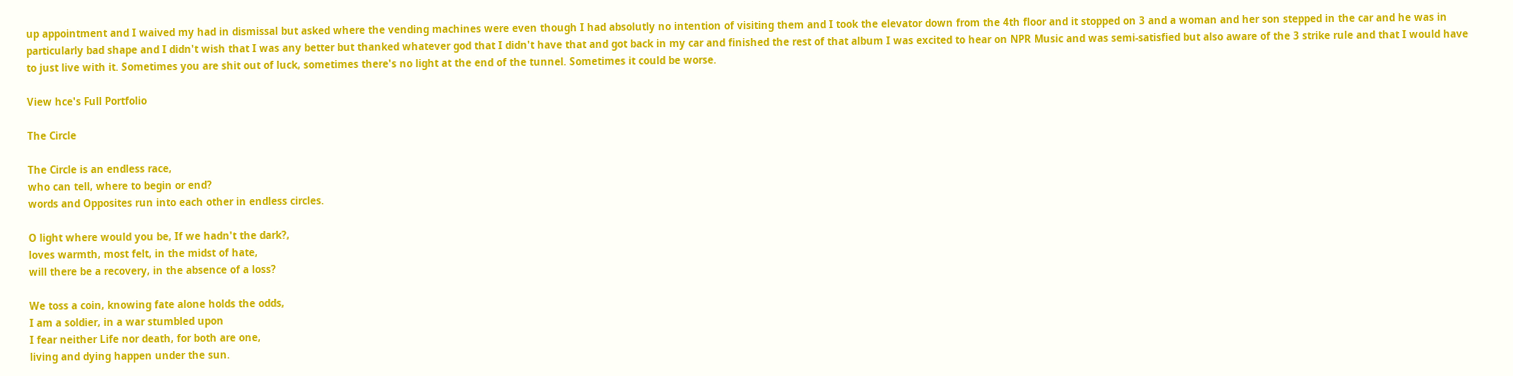up appointment and I waived my had in dismissal but asked where the vending machines were even though I had absolutly no intention of visiting them and I took the elevator down from the 4th floor and it stopped on 3 and a woman and her son stepped in the car and he was in particularly bad shape and I didn't wish that I was any better but thanked whatever god that I didn't have that and got back in my car and finished the rest of that album I was excited to hear on NPR Music and was semi-satisfied but also aware of the 3 strike rule and that I would have to just live with it. Sometimes you are shit out of luck, sometimes there's no light at the end of the tunnel. Sometimes it could be worse.

View hce's Full Portfolio

The Circle

The Circle is an endless race,
who can tell, where to begin or end?
words and Opposites run into each other in endless circles.

O light where would you be, If we hadn't the dark?,
loves warmth, most felt, in the midst of hate,
will there be a recovery, in the absence of a loss?

We toss a coin, knowing fate alone holds the odds,
I am a soldier, in a war stumbled upon
I fear neither Life nor death, for both are one,
living and dying happen under the sun.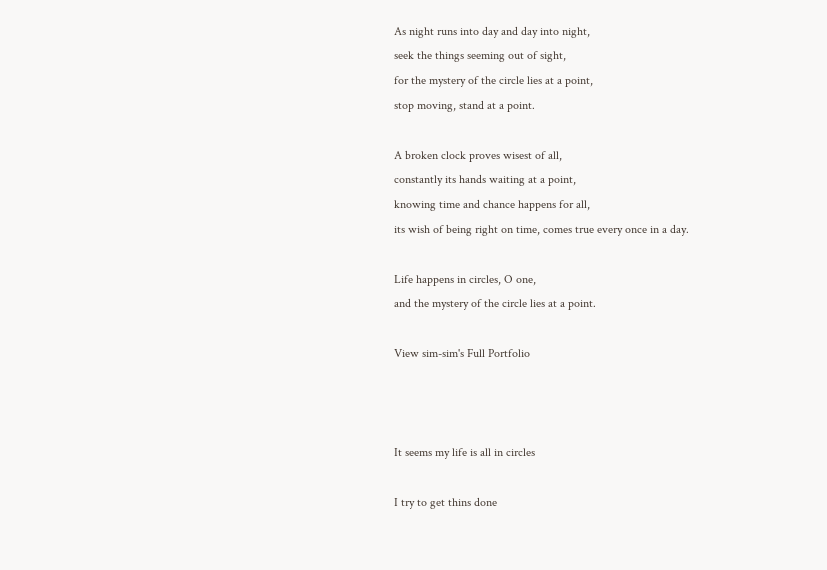As night runs into day and day into night,
seek the things seeming out of sight,
for the mystery of the circle lies at a point,
stop moving, stand at a point.

A broken clock proves wisest of all,
constantly its hands waiting at a point,
knowing time and chance happens for all,
its wish of being right on time, comes true every once in a day.

Life happens in circles, O one,
and the mystery of the circle lies at a point.

View sim-sim's Full Portfolio



It seems my life is all in circles

I try to get thins done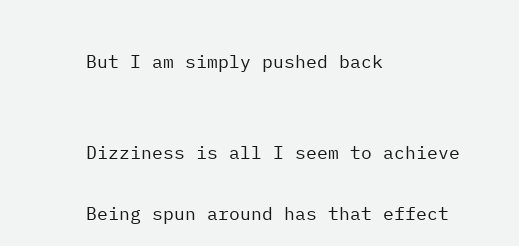But I am simply pushed back


Dizziness is all I seem to achieve

Being spun around has that effect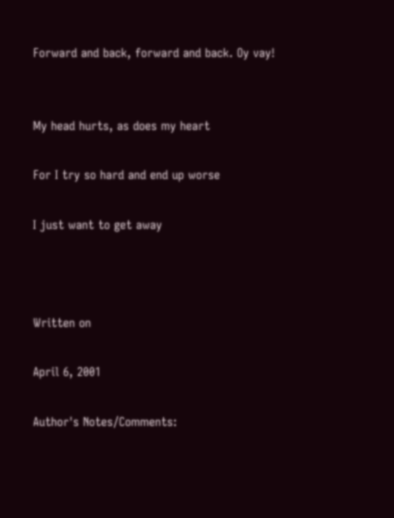Forward and back, forward and back. Oy vay!


My head hurts, as does my heart

For I try so hard and end up worse

I just want to get away



Written on

April 6, 2001

Author's Notes/Comments: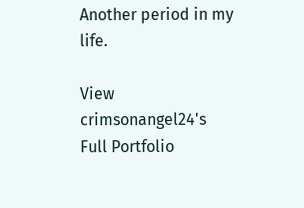Another period in my life.

View crimsonangel24's Full Portfolio